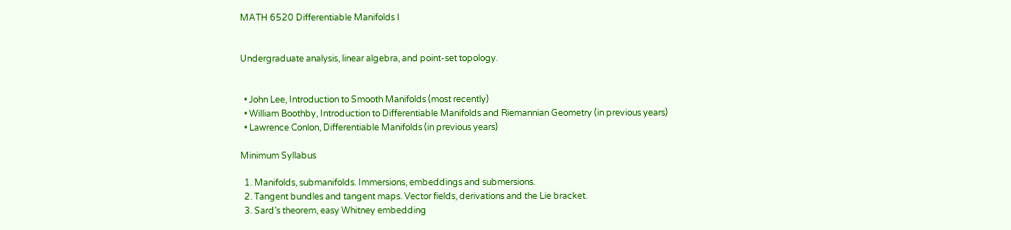MATH 6520 Differentiable Manifolds I


Undergraduate analysis, linear algebra, and point-set topology.


  • John Lee, Introduction to Smooth Manifolds (most recently)
  • William Boothby, Introduction to Differentiable Manifolds and Riemannian Geometry (in previous years)
  • Lawrence Conlon, Differentiable Manifolds (in previous years)

Minimum Syllabus

  1. Manifolds, submanifolds. Immersions, embeddings and submersions.
  2. Tangent bundles and tangent maps. Vector fields, derivations and the Lie bracket.
  3. Sard’s theorem, easy Whitney embedding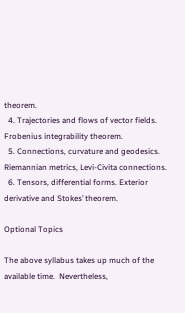theorem.
  4. Trajectories and flows of vector fields. Frobenius integrability theorem.
  5. Connections, curvature and geodesics. Riemannian metrics, Levi-Civita connections.
  6. Tensors, differential forms. Exterior derivative and Stokes’ theorem.

Optional Topics

The above syllabus takes up much of the available time.  Nevertheless,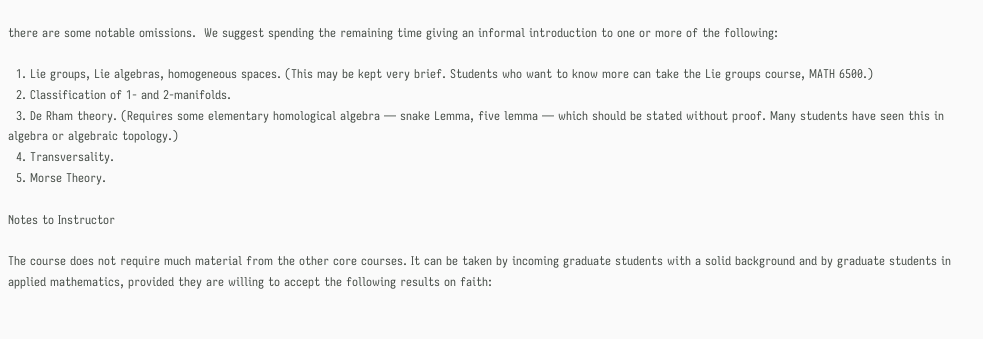there are some notable omissions.  We suggest spending the remaining time giving an informal introduction to one or more of the following:

  1. Lie groups, Lie algebras, homogeneous spaces. (This may be kept very brief. Students who want to know more can take the Lie groups course, MATH 6500.)
  2. Classification of 1- and 2-manifolds.
  3. De Rham theory. (Requires some elementary homological algebra — snake Lemma, five lemma — which should be stated without proof. Many students have seen this in algebra or algebraic topology.)
  4. Transversality.
  5. Morse Theory.

Notes to Instructor

The course does not require much material from the other core courses. It can be taken by incoming graduate students with a solid background and by graduate students in applied mathematics, provided they are willing to accept the following results on faith: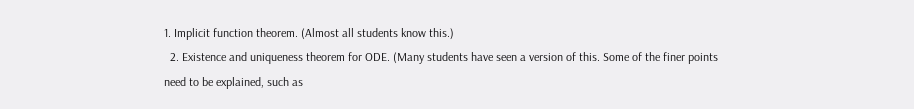1. Implicit function theorem. (Almost all students know this.)
  2. Existence and uniqueness theorem for ODE. (Many students have seen a version of this. Some of the finer points need to be explained, such as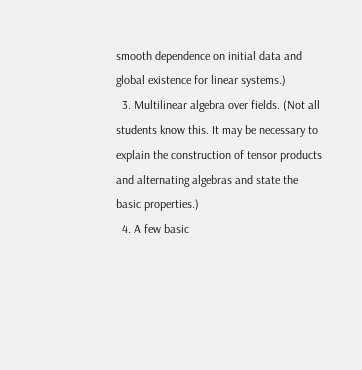smooth dependence on initial data and global existence for linear systems.)
  3. Multilinear algebra over fields. (Not all students know this. It may be necessary to explain the construction of tensor products and alternating algebras and state the basic properties.)
  4. A few basic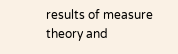results of measure theory and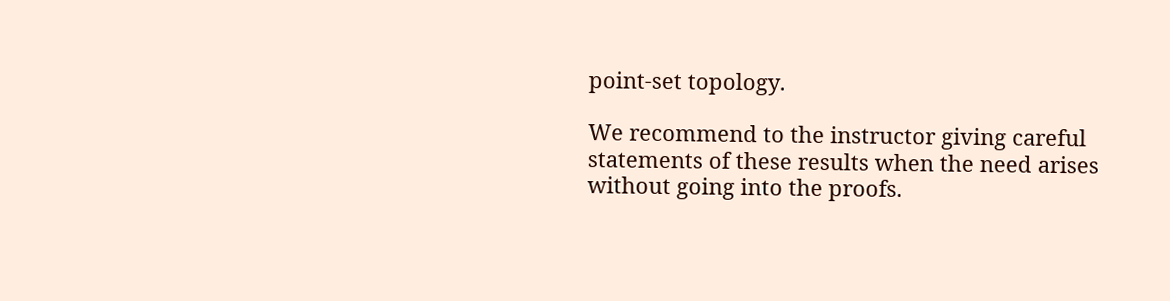point-set topology.

We recommend to the instructor giving careful statements of these results when the need arises without going into the proofs.